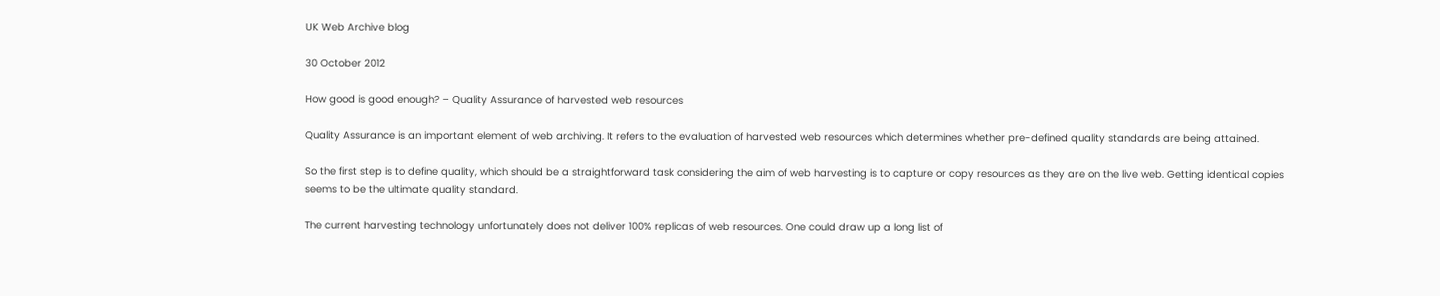UK Web Archive blog

30 October 2012

How good is good enough? – Quality Assurance of harvested web resources

Quality Assurance is an important element of web archiving. It refers to the evaluation of harvested web resources which determines whether pre-defined quality standards are being attained.

So the first step is to define quality, which should be a straightforward task considering the aim of web harvesting is to capture or copy resources as they are on the live web. Getting identical copies seems to be the ultimate quality standard.

The current harvesting technology unfortunately does not deliver 100% replicas of web resources. One could draw up a long list of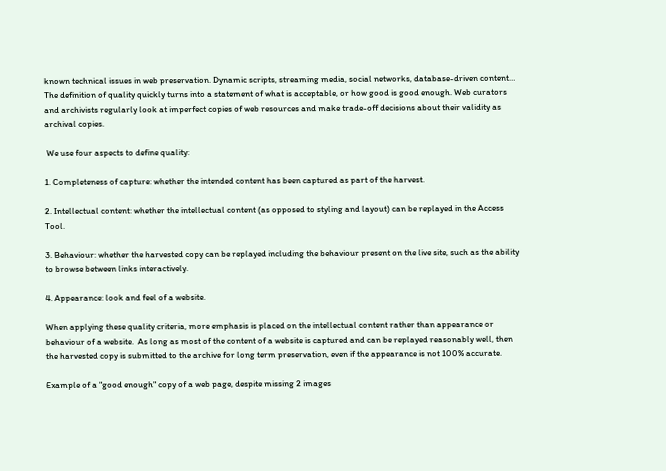known technical issues in web preservation. Dynamic scripts, streaming media, social networks, database-driven content… The definition of quality quickly turns into a statement of what is acceptable, or how good is good enough. Web curators and archivists regularly look at imperfect copies of web resources and make trade-off decisions about their validity as archival copies.

 We use four aspects to define quality:

1. Completeness of capture: whether the intended content has been captured as part of the harvest.

2. Intellectual content: whether the intellectual content (as opposed to styling and layout) can be replayed in the Access Tool.

3. Behaviour: whether the harvested copy can be replayed including the behaviour present on the live site, such as the ability to browse between links interactively.

4. Appearance: look and feel of a website.

When applying these quality criteria, more emphasis is placed on the intellectual content rather than appearance or behaviour of a website.  As long as most of the content of a website is captured and can be replayed reasonably well, then the harvested copy is submitted to the archive for long term preservation, even if the appearance is not 100% accurate.

Example of a "good enough" copy of a web page, despite missing 2 images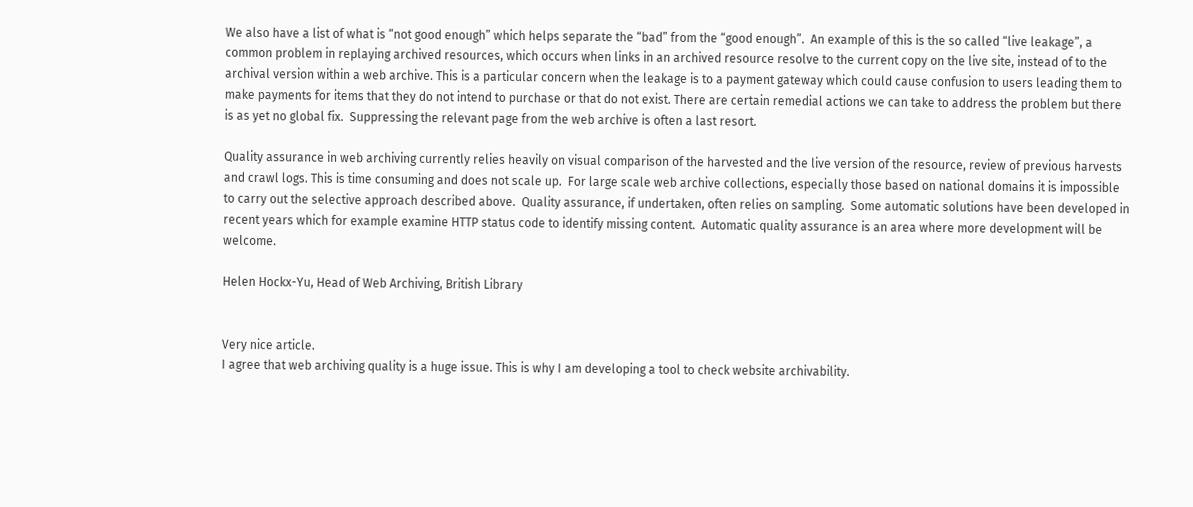We also have a list of what is “not good enough” which helps separate the “bad” from the “good enough”.  An example of this is the so called “live leakage”, a common problem in replaying archived resources, which occurs when links in an archived resource resolve to the current copy on the live site, instead of to the archival version within a web archive. This is a particular concern when the leakage is to a payment gateway which could cause confusion to users leading them to make payments for items that they do not intend to purchase or that do not exist. There are certain remedial actions we can take to address the problem but there is as yet no global fix.  Suppressing the relevant page from the web archive is often a last resort.

Quality assurance in web archiving currently relies heavily on visual comparison of the harvested and the live version of the resource, review of previous harvests and crawl logs. This is time consuming and does not scale up.  For large scale web archive collections, especially those based on national domains it is impossible to carry out the selective approach described above.  Quality assurance, if undertaken, often relies on sampling.  Some automatic solutions have been developed in recent years which for example examine HTTP status code to identify missing content.  Automatic quality assurance is an area where more development will be welcome.

Helen Hockx-Yu, Head of Web Archiving, British Library


Very nice article.
I agree that web archiving quality is a huge issue. This is why I am developing a tool to check website archivability.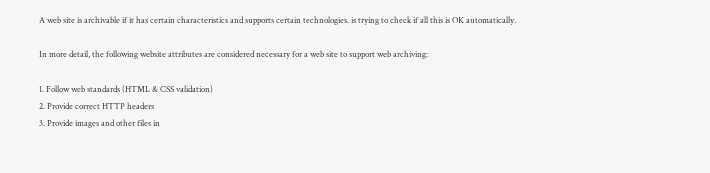A web site is archivable if it has certain characteristics and supports certain technologies. is trying to check if all this is OK automatically.

In more detail, the following website attributes are considered necessary for a web site to support web archiving:

1. Follow web standards (HTML & CSS validation)
2. Provide correct HTTP headers
3. Provide images and other files in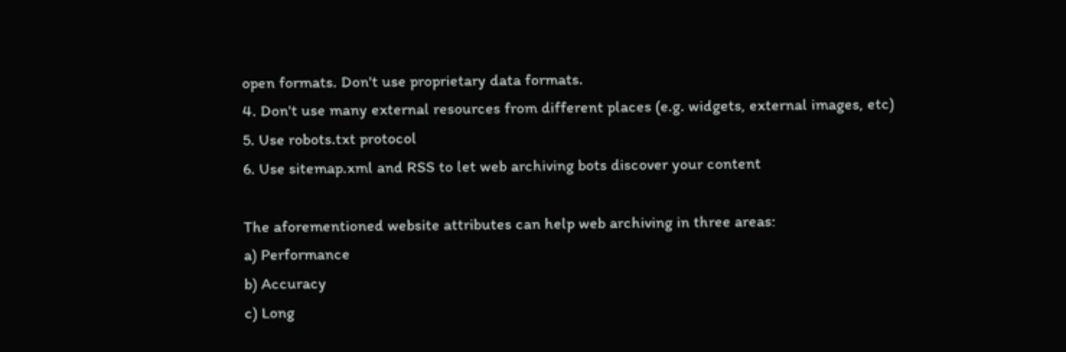open formats. Don't use proprietary data formats.
4. Don't use many external resources from different places (e.g. widgets, external images, etc)
5. Use robots.txt protocol
6. Use sitemap.xml and RSS to let web archiving bots discover your content

The aforementioned website attributes can help web archiving in three areas:
a) Performance
b) Accuracy
c) Long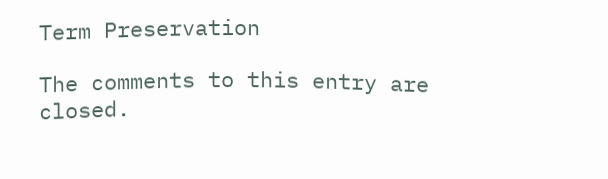Term Preservation

The comments to this entry are closed.